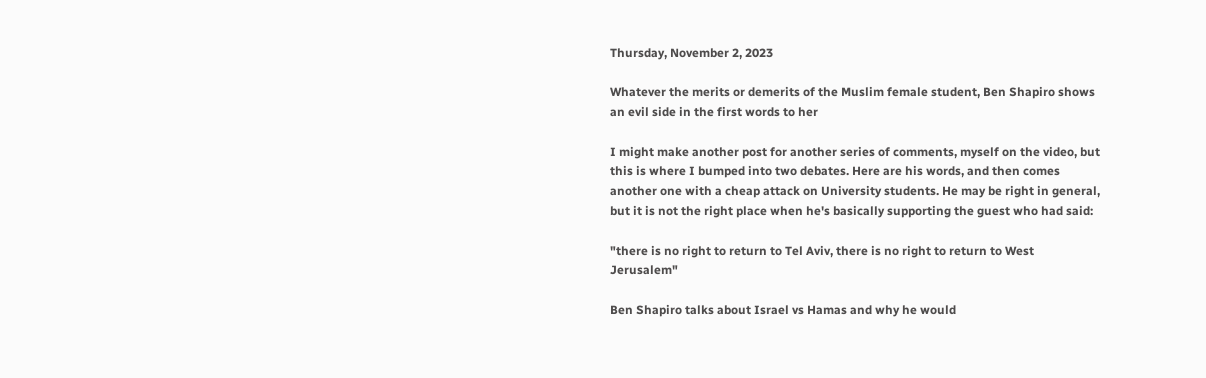Thursday, November 2, 2023

Whatever the merits or demerits of the Muslim female student, Ben Shapiro shows an evil side in the first words to her

I might make another post for another series of comments, myself on the video, but this is where I bumped into two debates. Here are his words, and then comes another one with a cheap attack on University students. He may be right in general, but it is not the right place when he's basically supporting the guest who had said:

"there is no right to return to Tel Aviv, there is no right to return to West Jerusalem"

Ben Shapiro talks about Israel vs Hamas and why he would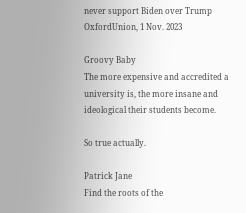never support Biden over Trump
OxfordUnion, 1 Nov. 2023

Groovy Baby
The more expensive and accredited a university is, the more insane and ideological their students become.

So true actually.

Patrick Jane
Find the roots of the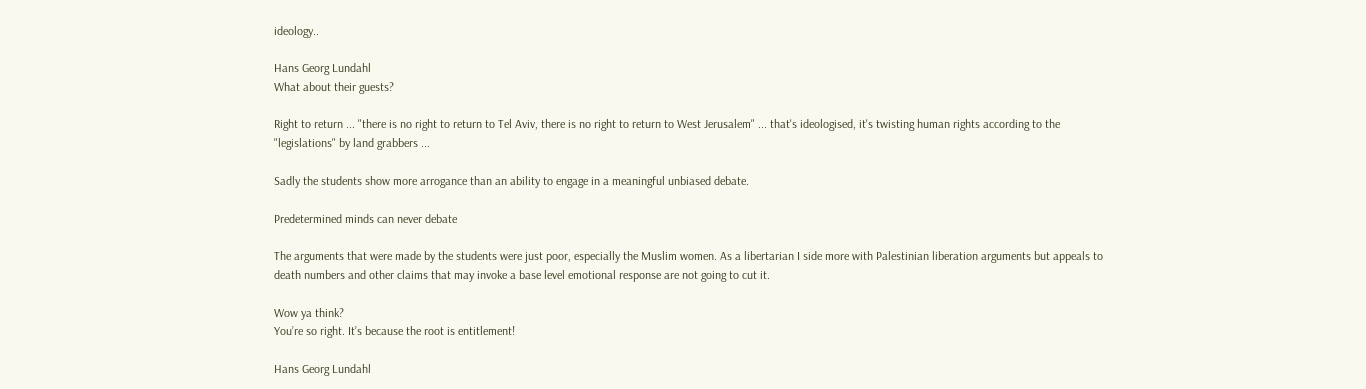ideology..

Hans Georg Lundahl
What about their guests?

Right to return ... "there is no right to return to Tel Aviv, there is no right to return to West Jerusalem" ... that's ideologised, it's twisting human rights according to the "legislations" by land grabbers ...

Sadly the students show more arrogance than an ability to engage in a meaningful unbiased debate.

Predetermined minds can never debate

The arguments that were made by the students were just poor, especially the Muslim women. As a libertarian I side more with Palestinian liberation arguments but appeals to death numbers and other claims that may invoke a base level emotional response are not going to cut it.

Wow ya think?
You’re so right. It’s because the root is entitlement!

Hans Georg Lundahl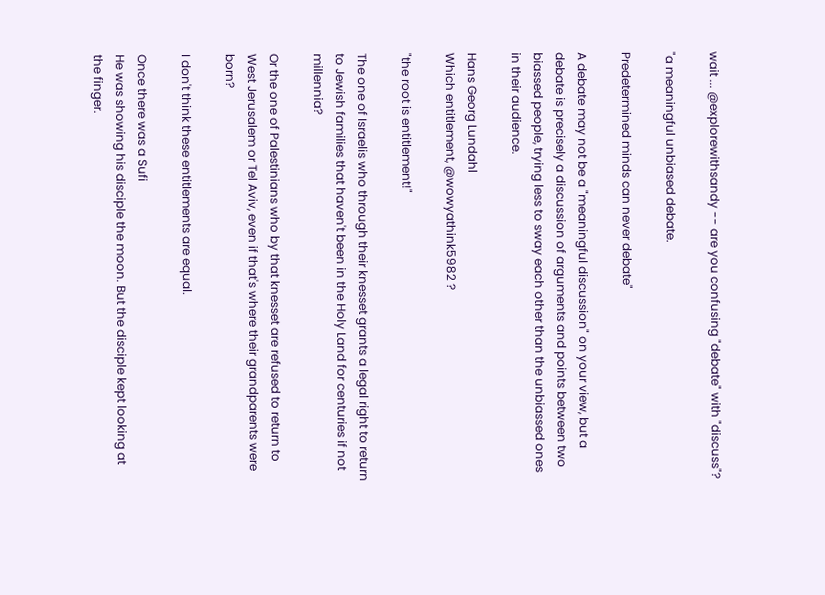wait ... @explorewithsandy -- are you confusing "debate" with "discuss"?

"a meaningful unbiased debate.

Predetermined minds can never debate"

A debate may not be a "meaningful discussion" on your view, but a debate is precisely a discussion of arguments and points between two biassed people, trying less to sway each other than the unbiassed ones in their audience.

Hans Georg Lundahl
Which entitlement, @wowyathink5982 ?

"the root is entitlement!"

The one of Israelis who through their knesset grants a legal right to return to Jewish families that haven't been in the Holy Land for centuries if not millennia?

Or the one of Palestinians who by that knesset are refused to return to West Jerusalem or Tel Aviv, even if that's where their grandparents were born?

I don't think these entitlements are equal.

Once there was a Sufi
He was showing his disciple the moon. But the disciple kept looking at the finger.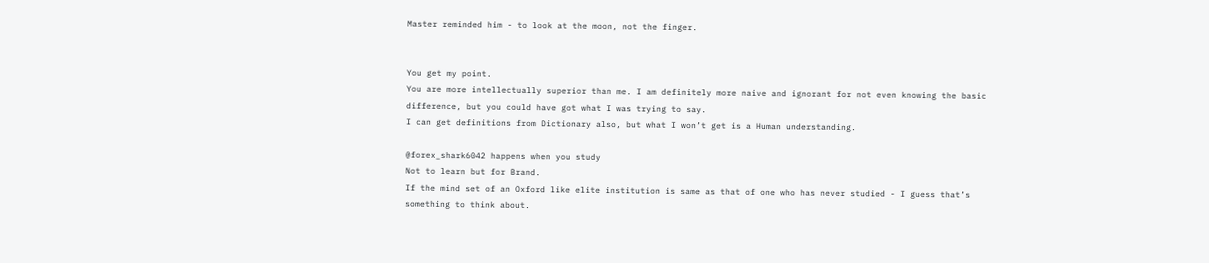Master reminded him - to look at the moon, not the finger.


You get my point.
You are more intellectually superior than me. I am definitely more naive and ignorant for not even knowing the basic difference, but you could have got what I was trying to say.
I can get definitions from Dictionary also, but what I won’t get is a Human understanding.

@forex_shark6042 happens when you study
Not to learn but for Brand.
If the mind set of an Oxford like elite institution is same as that of one who has never studied - I guess that’s something to think about.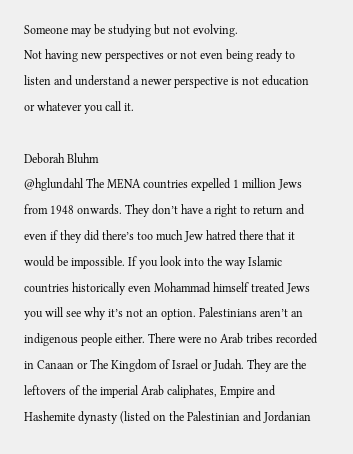Someone may be studying but not evolving.
Not having new perspectives or not even being ready to listen and understand a newer perspective is not education or whatever you call it.

Deborah Bluhm
@hglundahl The MENA countries expelled 1 million Jews from 1948 onwards. They don’t have a right to return and even if they did there’s too much Jew hatred there that it would be impossible. If you look into the way Islamic countries historically even Mohammad himself treated Jews you will see why it’s not an option. Palestinians aren’t an indigenous people either. There were no Arab tribes recorded in Canaan or The Kingdom of Israel or Judah. They are the leftovers of the imperial Arab caliphates, Empire and Hashemite dynasty (listed on the Palestinian and Jordanian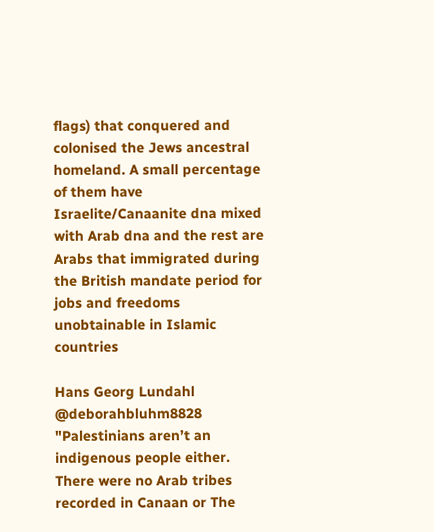flags) that conquered and colonised the Jews ancestral homeland. A small percentage of them have Israelite/Canaanite dna mixed with Arab dna and the rest are Arabs that immigrated during the British mandate period for jobs and freedoms unobtainable in Islamic countries

Hans Georg Lundahl
@deborahbluhm8828 "Palestinians aren’t an indigenous people either. There were no Arab tribes recorded in Canaan or The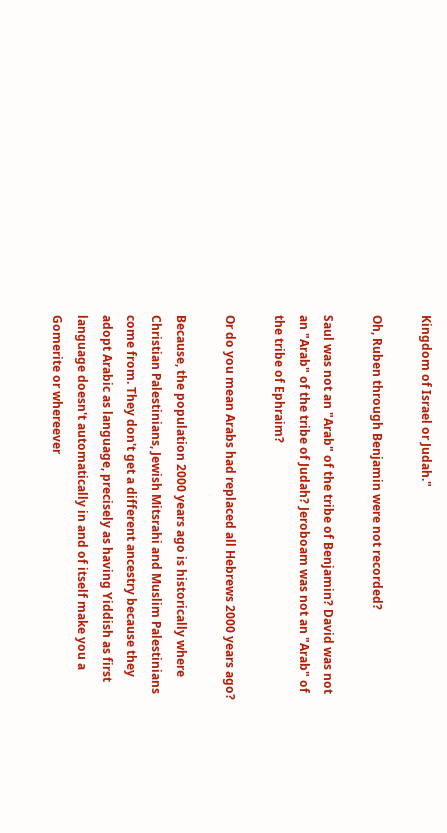Kingdom of Israel or Judah."

Oh, Ruben through Benjamin were not recorded?

Saul was not an "Arab" of the tribe of Benjamin? David was not an "Arab" of the tribe of Judah? Jeroboam was not an "Arab" of the tribe of Ephraim?

Or do you mean Arabs had replaced all Hebrews 2000 years ago?

Because, the population 2000 years ago is historically where Christian Palestinians, Jewish Mitsrahi and Muslim Palestinians come from. They don't get a different ancestry because they adopt Arabic as language, precisely as having Yiddish as first language doesn't automatically in and of itself make you a Gomerite or whereever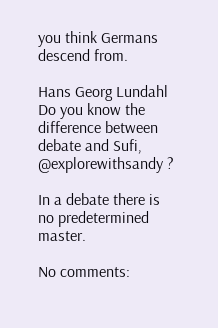you think Germans descend from.

Hans Georg Lundahl
Do you know the difference between debate and Sufi, @explorewithsandy ?

In a debate there is no predetermined master.

No comments: